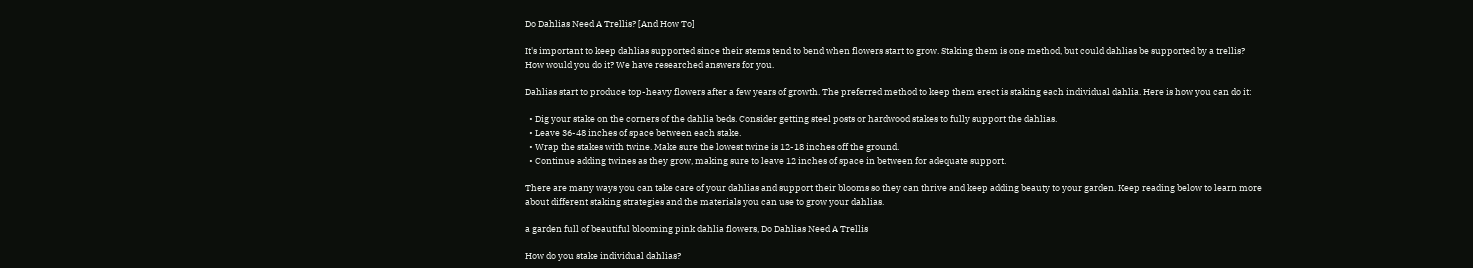Do Dahlias Need A Trellis? [And How To]

It's important to keep dahlias supported since their stems tend to bend when flowers start to grow. Staking them is one method, but could dahlias be supported by a trellis? How would you do it? We have researched answers for you.

Dahlias start to produce top-heavy flowers after a few years of growth. The preferred method to keep them erect is staking each individual dahlia. Here is how you can do it:

  • Dig your stake on the corners of the dahlia beds. Consider getting steel posts or hardwood stakes to fully support the dahlias.
  • Leave 36-48 inches of space between each stake.
  • Wrap the stakes with twine. Make sure the lowest twine is 12-18 inches off the ground.
  • Continue adding twines as they grow, making sure to leave 12 inches of space in between for adequate support.

There are many ways you can take care of your dahlias and support their blooms so they can thrive and keep adding beauty to your garden. Keep reading below to learn more about different staking strategies and the materials you can use to grow your dahlias.

a garden full of beautiful blooming pink dahlia flowers, Do Dahlias Need A Trellis

How do you stake individual dahlias?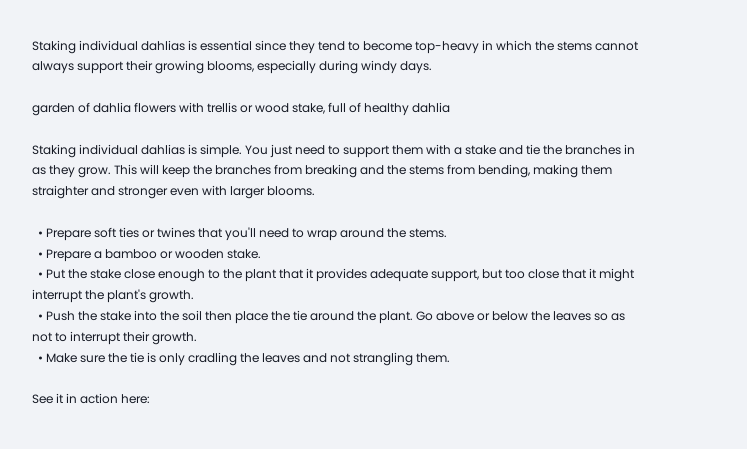Staking individual dahlias is essential since they tend to become top-heavy in which the stems cannot always support their growing blooms, especially during windy days.

garden of dahlia flowers with trellis or wood stake, full of healthy dahlia

Staking individual dahlias is simple. You just need to support them with a stake and tie the branches in as they grow. This will keep the branches from breaking and the stems from bending, making them straighter and stronger even with larger blooms.

  • Prepare soft ties or twines that you'll need to wrap around the stems.
  • Prepare a bamboo or wooden stake.
  • Put the stake close enough to the plant that it provides adequate support, but too close that it might interrupt the plant's growth.
  • Push the stake into the soil then place the tie around the plant. Go above or below the leaves so as not to interrupt their growth.
  • Make sure the tie is only cradling the leaves and not strangling them.

See it in action here: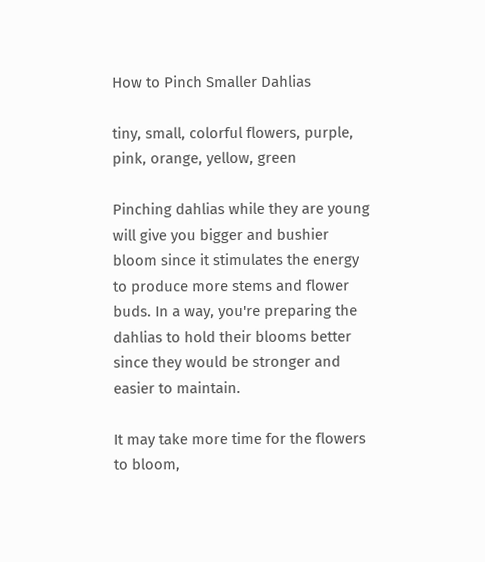How to Pinch Smaller Dahlias

tiny, small, colorful flowers, purple, pink, orange, yellow, green

Pinching dahlias while they are young will give you bigger and bushier bloom since it stimulates the energy to produce more stems and flower buds. In a way, you're preparing the dahlias to hold their blooms better since they would be stronger and easier to maintain.

It may take more time for the flowers to bloom,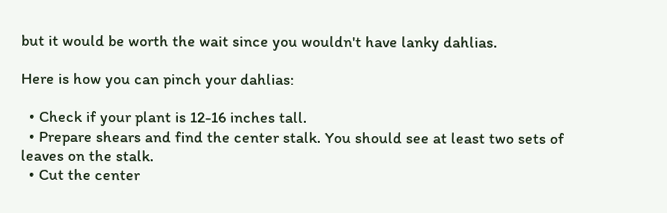but it would be worth the wait since you wouldn't have lanky dahlias.

Here is how you can pinch your dahlias:

  • Check if your plant is 12-16 inches tall.
  • Prepare shears and find the center stalk. You should see at least two sets of leaves on the stalk.
  • Cut the center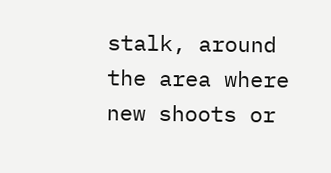stalk, around the area where new shoots or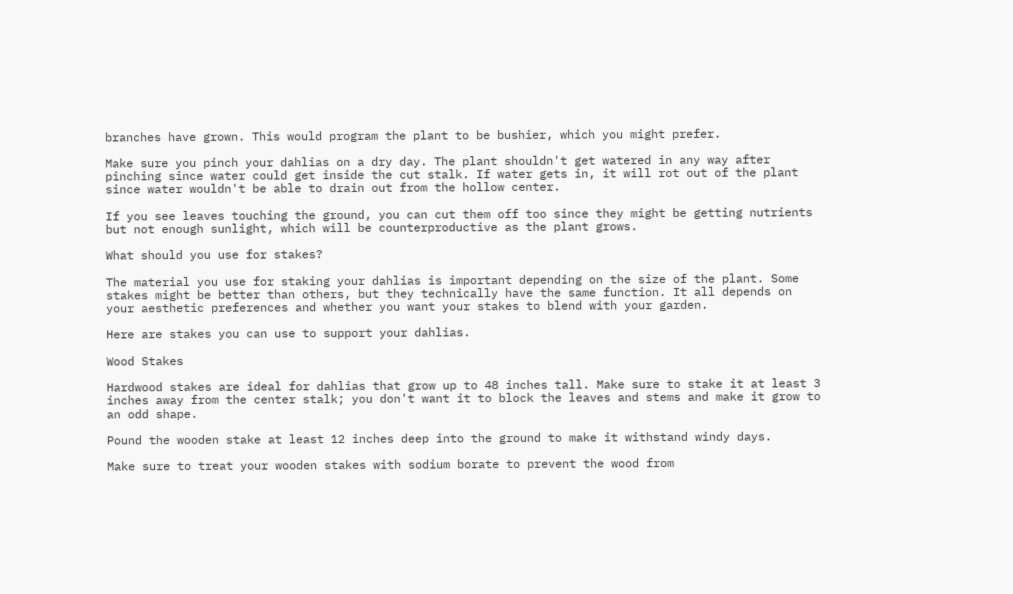branches have grown. This would program the plant to be bushier, which you might prefer.

Make sure you pinch your dahlias on a dry day. The plant shouldn't get watered in any way after pinching since water could get inside the cut stalk. If water gets in, it will rot out of the plant since water wouldn't be able to drain out from the hollow center.

If you see leaves touching the ground, you can cut them off too since they might be getting nutrients but not enough sunlight, which will be counterproductive as the plant grows.

What should you use for stakes?

The material you use for staking your dahlias is important depending on the size of the plant. Some stakes might be better than others, but they technically have the same function. It all depends on your aesthetic preferences and whether you want your stakes to blend with your garden.

Here are stakes you can use to support your dahlias.

Wood Stakes

Hardwood stakes are ideal for dahlias that grow up to 48 inches tall. Make sure to stake it at least 3 inches away from the center stalk; you don't want it to block the leaves and stems and make it grow to an odd shape.

Pound the wooden stake at least 12 inches deep into the ground to make it withstand windy days.

Make sure to treat your wooden stakes with sodium borate to prevent the wood from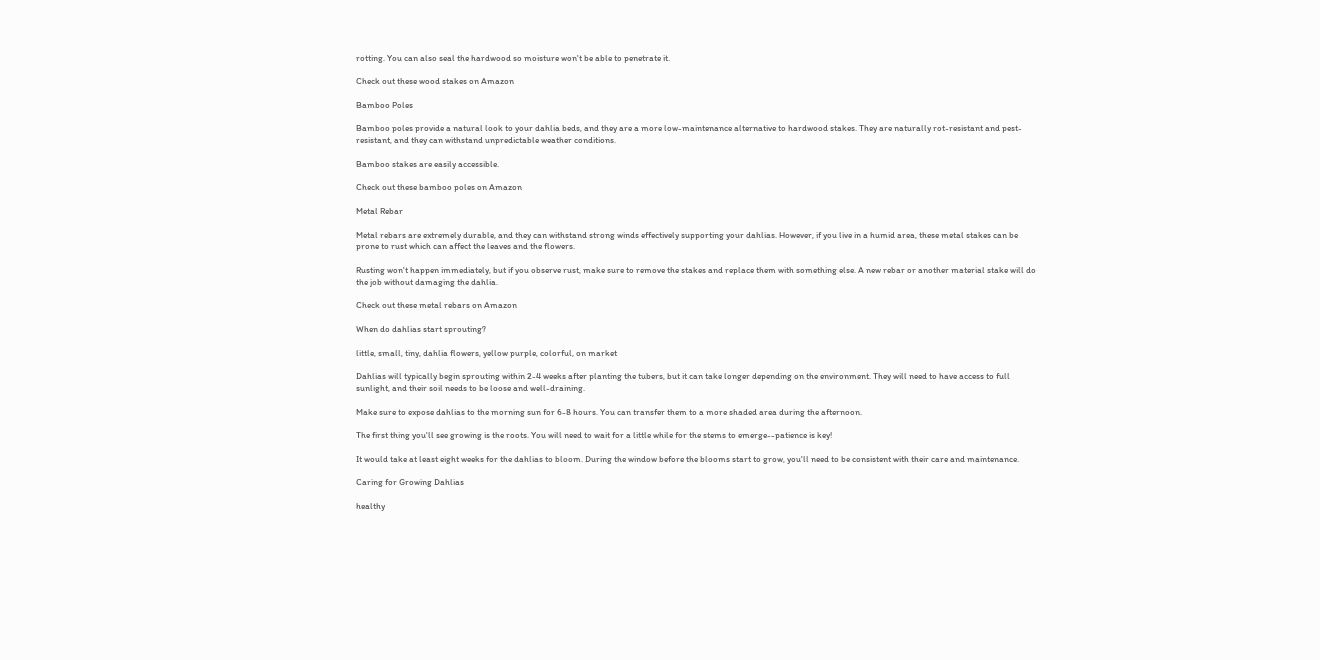rotting. You can also seal the hardwood so moisture won't be able to penetrate it.

Check out these wood stakes on Amazon

Bamboo Poles

Bamboo poles provide a natural look to your dahlia beds, and they are a more low-maintenance alternative to hardwood stakes. They are naturally rot-resistant and pest-resistant, and they can withstand unpredictable weather conditions.

Bamboo stakes are easily accessible.

Check out these bamboo poles on Amazon

Metal Rebar

Metal rebars are extremely durable, and they can withstand strong winds effectively supporting your dahlias. However, if you live in a humid area, these metal stakes can be prone to rust which can affect the leaves and the flowers.

Rusting won't happen immediately, but if you observe rust, make sure to remove the stakes and replace them with something else. A new rebar or another material stake will do the job without damaging the dahlia.

Check out these metal rebars on Amazon

When do dahlias start sprouting?

little, small, tiny, dahlia flowers, yellow purple, colorful, on market

Dahlias will typically begin sprouting within 2-4 weeks after planting the tubers, but it can take longer depending on the environment. They will need to have access to full sunlight, and their soil needs to be loose and well-draining.

Make sure to expose dahlias to the morning sun for 6-8 hours. You can transfer them to a more shaded area during the afternoon.

The first thing you'll see growing is the roots. You will need to wait for a little while for the stems to emerge--patience is key!

It would take at least eight weeks for the dahlias to bloom. During the window before the blooms start to grow, you'll need to be consistent with their care and maintenance.

Caring for Growing Dahlias

healthy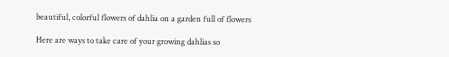beautiful, colorful flowers of dahlia on a garden full of flowers

Here are ways to take care of your growing dahlias so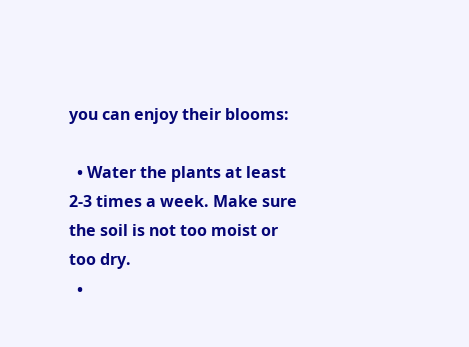you can enjoy their blooms:

  • Water the plants at least 2-3 times a week. Make sure the soil is not too moist or too dry.
  •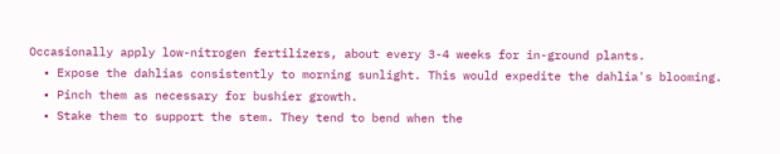Occasionally apply low-nitrogen fertilizers, about every 3-4 weeks for in-ground plants.
  • Expose the dahlias consistently to morning sunlight. This would expedite the dahlia's blooming.
  • Pinch them as necessary for bushier growth.
  • Stake them to support the stem. They tend to bend when the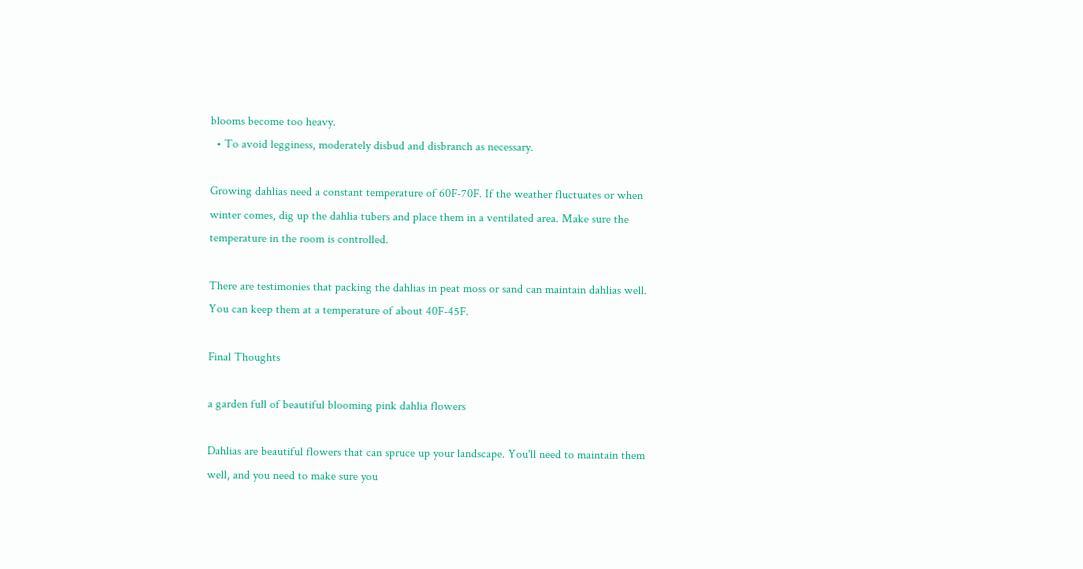blooms become too heavy.
  • To avoid legginess, moderately disbud and disbranch as necessary.

Growing dahlias need a constant temperature of 60F-70F. If the weather fluctuates or when winter comes, dig up the dahlia tubers and place them in a ventilated area. Make sure the temperature in the room is controlled.

There are testimonies that packing the dahlias in peat moss or sand can maintain dahlias well. You can keep them at a temperature of about 40F-45F.

Final Thoughts

a garden full of beautiful blooming pink dahlia flowers

Dahlias are beautiful flowers that can spruce up your landscape. You'll need to maintain them well, and you need to make sure you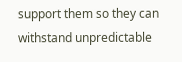support them so they can withstand unpredictable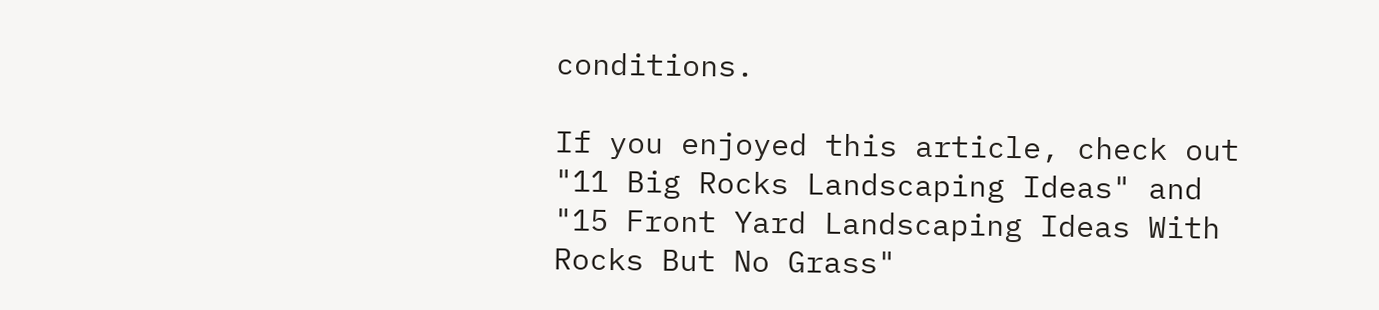conditions.

If you enjoyed this article, check out "11 Big Rocks Landscaping Ideas" and "15 Front Yard Landscaping Ideas With Rocks But No Grass"